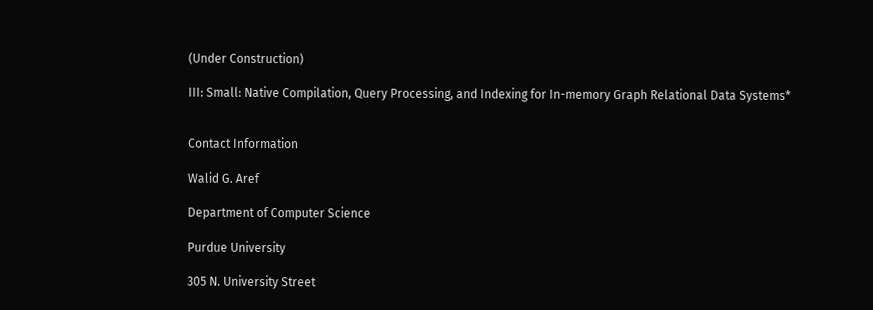(Under Construction)

III: Small: Native Compilation, Query Processing, and Indexing for In-memory Graph Relational Data Systems*


Contact Information

Walid G. Aref

Department of Computer Science

Purdue University

305 N. University Street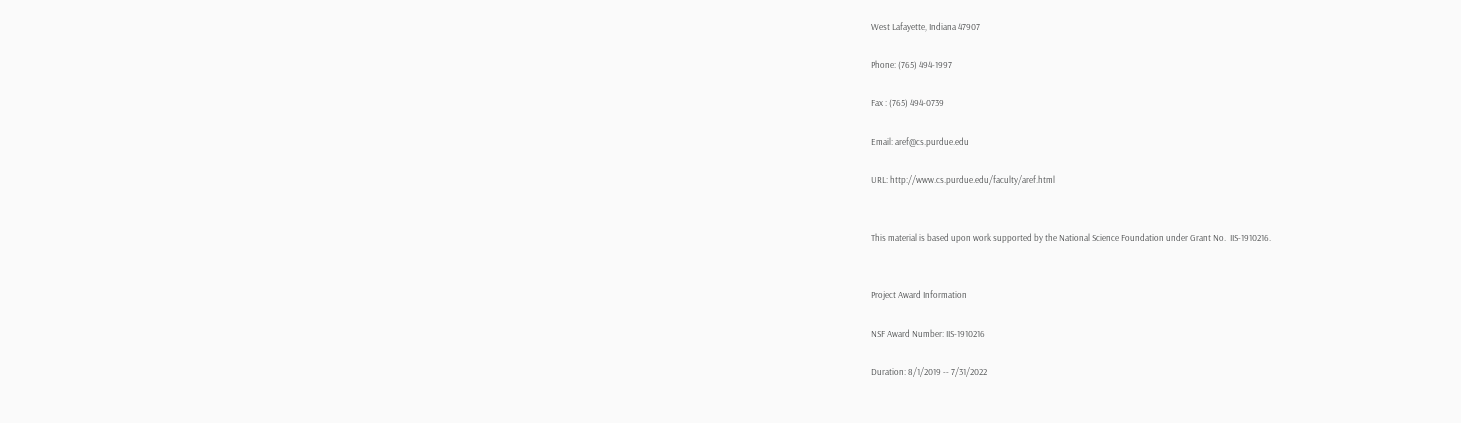West Lafayette, Indiana 47907

Phone: (765) 494-1997

Fax : (765) 494-0739

Email: aref@cs.purdue.edu

URL: http://www.cs.purdue.edu/faculty/aref.html


This material is based upon work supported by the National Science Foundation under Grant No.  IIS-1910216.


Project Award Information

NSF Award Number: IIS-1910216

Duration: 8/1/2019 -- 7/31/2022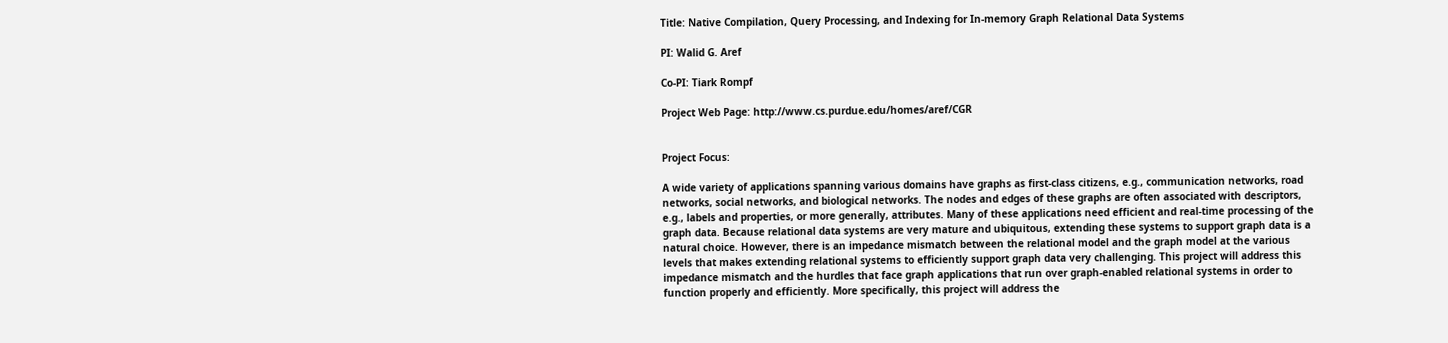Title: Native Compilation, Query Processing, and Indexing for In-memory Graph Relational Data Systems

PI: Walid G. Aref

Co-PI: Tiark Rompf

Project Web Page: http://www.cs.purdue.edu/homes/aref/CGR


Project Focus:

A wide variety of applications spanning various domains have graphs as first-class citizens, e.g., communication networks, road networks, social networks, and biological networks. The nodes and edges of these graphs are often associated with descriptors, e.g., labels and properties, or more generally, attributes. Many of these applications need efficient and real-time processing of the graph data. Because relational data systems are very mature and ubiquitous, extending these systems to support graph data is a natural choice. However, there is an impedance mismatch between the relational model and the graph model at the various levels that makes extending relational systems to efficiently support graph data very challenging. This project will address this impedance mismatch and the hurdles that face graph applications that run over graph-enabled relational systems in order to function properly and efficiently. More specifically, this project will address the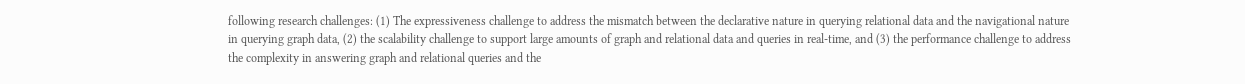following research challenges: (1) The expressiveness challenge to address the mismatch between the declarative nature in querying relational data and the navigational nature in querying graph data, (2) the scalability challenge to support large amounts of graph and relational data and queries in real-time, and (3) the performance challenge to address the complexity in answering graph and relational queries and the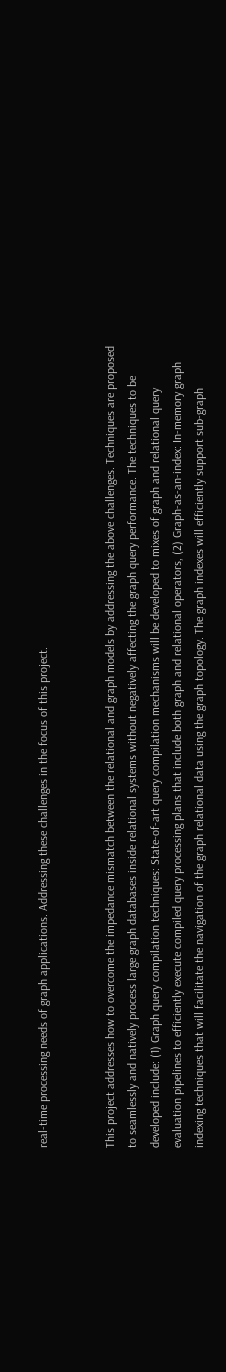real-time processing needs of graph applications. Addressing these challenges in the focus of this project.


This project addresses how to overcome the impedance mismatch between the relational and graph models by addressing the above challenges. Techniques are proposed to seamlessly and natively process large graph databases inside relational systems without negatively affecting the graph query performance. The techniques to be developed include: (1) Graph query compilation techniques: State-of-art query compilation mechanisms will be developed to mixes of graph and relational query evaluation pipelines to efficiently execute compiled query processing plans that include both graph and relational operators, (2) Graph-as-an-index: In-memory graph indexing techniques that will facilitate the navigation of the graph relational data using the graph topology. The graph indexes will efficiently support sub-graph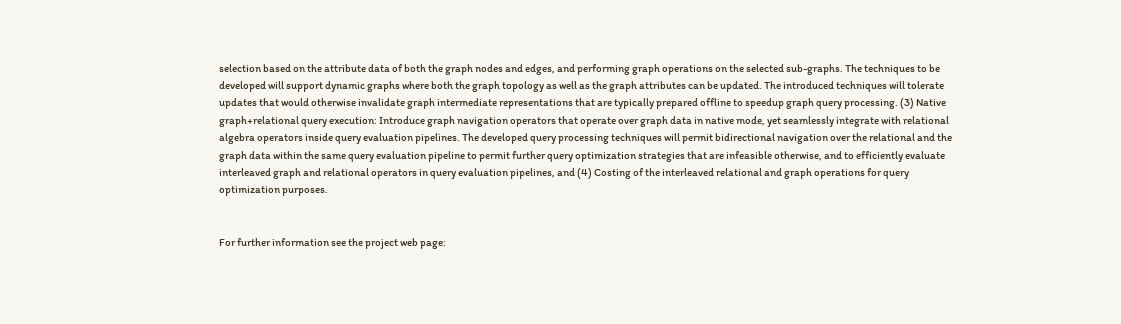selection based on the attribute data of both the graph nodes and edges, and performing graph operations on the selected sub-graphs. The techniques to be developed will support dynamic graphs where both the graph topology as well as the graph attributes can be updated. The introduced techniques will tolerate updates that would otherwise invalidate graph intermediate representations that are typically prepared offline to speedup graph query processing. (3) Native graph+relational query execution: Introduce graph navigation operators that operate over graph data in native mode, yet seamlessly integrate with relational algebra operators inside query evaluation pipelines. The developed query processing techniques will permit bidirectional navigation over the relational and the graph data within the same query evaluation pipeline to permit further query optimization strategies that are infeasible otherwise, and to efficiently evaluate interleaved graph and relational operators in query evaluation pipelines, and (4) Costing of the interleaved relational and graph operations for query optimization purposes.


For further information see the project web page: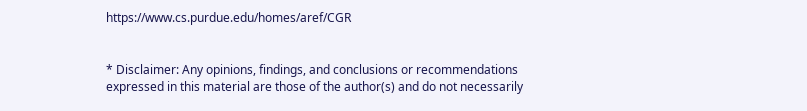https://www.cs.purdue.edu/homes/aref/CGR


* Disclaimer: Any opinions, findings, and conclusions or recommendations expressed in this material are those of the author(s) and do not necessarily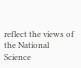reflect the views of the National Science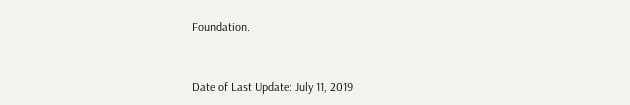Foundation.


Date of Last Update: July 11, 2019